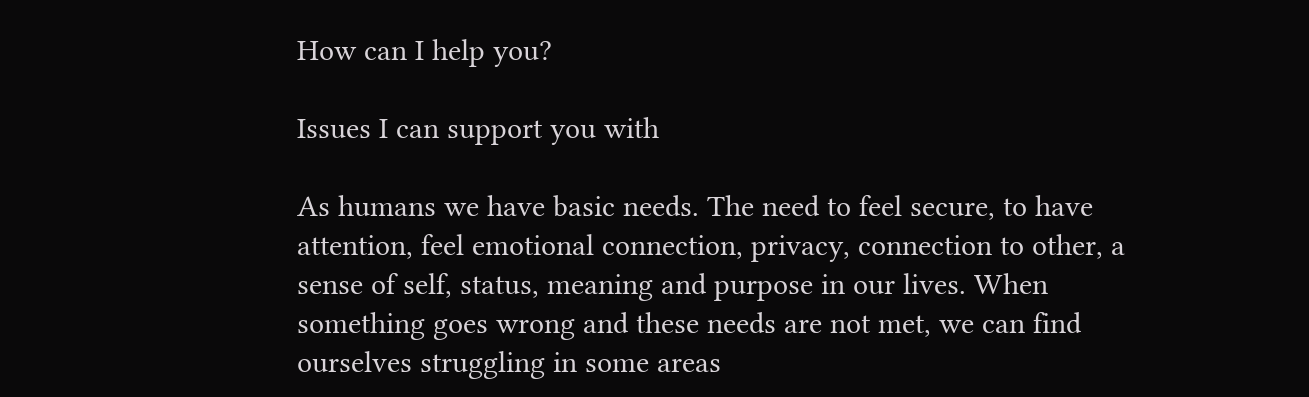How can I help you?

Issues I can support you with

As humans we have basic needs. The need to feel secure, to have attention, feel emotional connection, privacy, connection to other, a sense of self, status, meaning and purpose in our lives. When something goes wrong and these needs are not met, we can find ourselves struggling in some areas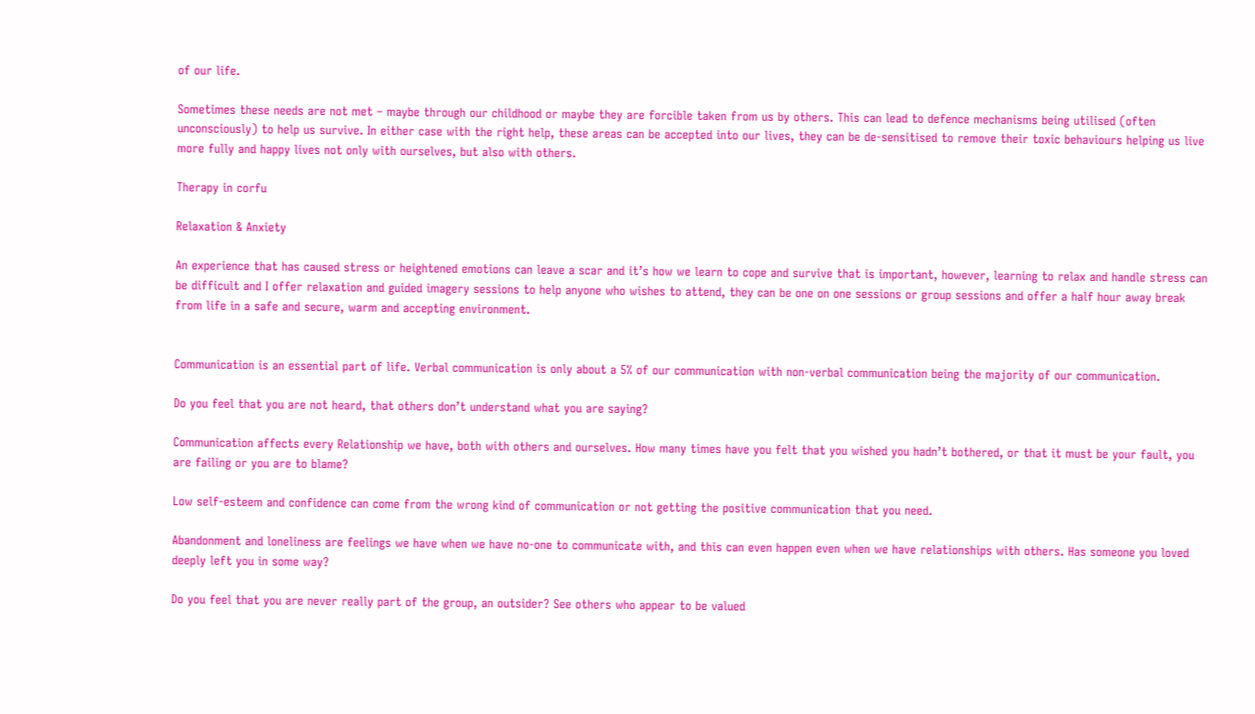of our life.

Sometimes these needs are not met – maybe through our childhood or maybe they are forcible taken from us by others. This can lead to defence mechanisms being utilised (often unconsciously) to help us survive. In either case with the right help, these areas can be accepted into our lives, they can be de-sensitised to remove their toxic behaviours helping us live more fully and happy lives not only with ourselves, but also with others.

Therapy in corfu

Relaxation & Anxiety

An experience that has caused stress or heightened emotions can leave a scar and it’s how we learn to cope and survive that is important, however, learning to relax and handle stress can be difficult and I offer relaxation and guided imagery sessions to help anyone who wishes to attend, they can be one on one sessions or group sessions and offer a half hour away break from life in a safe and secure, warm and accepting environment.


Communication is an essential part of life. Verbal communication is only about a 5% of our communication with non-verbal communication being the majority of our communication.

Do you feel that you are not heard, that others don’t understand what you are saying?

Communication affects every Relationship we have, both with others and ourselves. How many times have you felt that you wished you hadn’t bothered, or that it must be your fault, you are failing or you are to blame?

Low self-esteem and confidence can come from the wrong kind of communication or not getting the positive communication that you need.

Abandonment and loneliness are feelings we have when we have no-one to communicate with, and this can even happen even when we have relationships with others. Has someone you loved deeply left you in some way?

Do you feel that you are never really part of the group, an outsider? See others who appear to be valued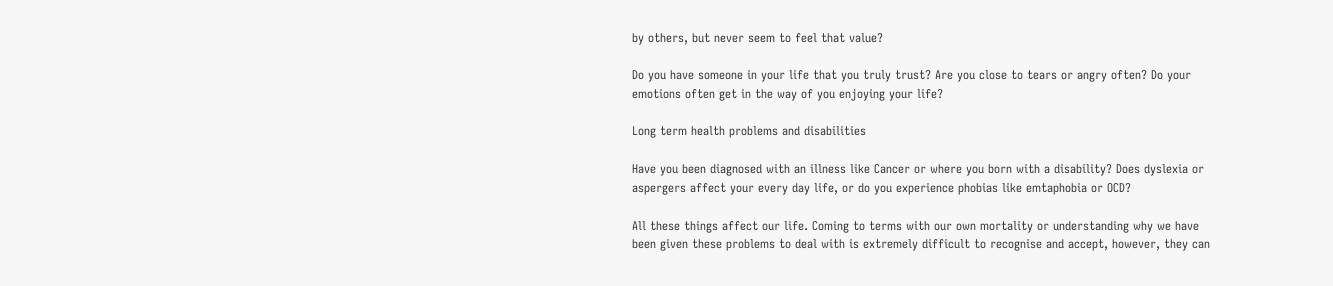by others, but never seem to feel that value?

Do you have someone in your life that you truly trust? Are you close to tears or angry often? Do your emotions often get in the way of you enjoying your life?

Long term health problems and disabilities

Have you been diagnosed with an illness like Cancer or where you born with a disability? Does dyslexia or aspergers affect your every day life, or do you experience phobias like emtaphobia or OCD?

All these things affect our life. Coming to terms with our own mortality or understanding why we have been given these problems to deal with is extremely difficult to recognise and accept, however, they can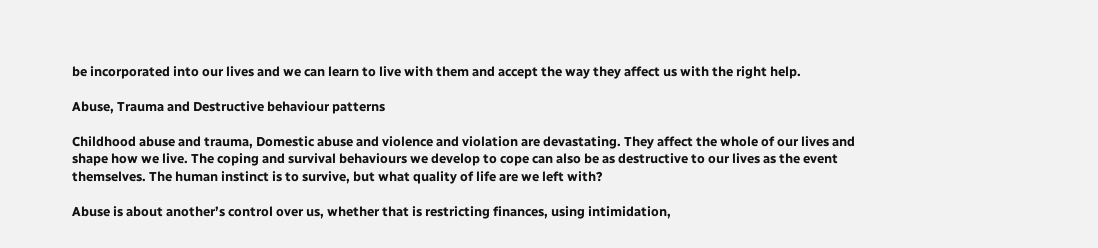be incorporated into our lives and we can learn to live with them and accept the way they affect us with the right help.

Abuse, Trauma and Destructive behaviour patterns

Childhood abuse and trauma, Domestic abuse and violence and violation are devastating. They affect the whole of our lives and shape how we live. The coping and survival behaviours we develop to cope can also be as destructive to our lives as the event themselves. The human instinct is to survive, but what quality of life are we left with?

Abuse is about another’s control over us, whether that is restricting finances, using intimidation,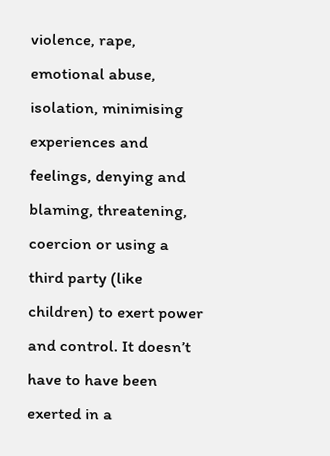violence, rape, emotional abuse, isolation, minimising experiences and feelings, denying and blaming, threatening, coercion or using a third party (like children) to exert power and control. It doesn’t have to have been exerted in a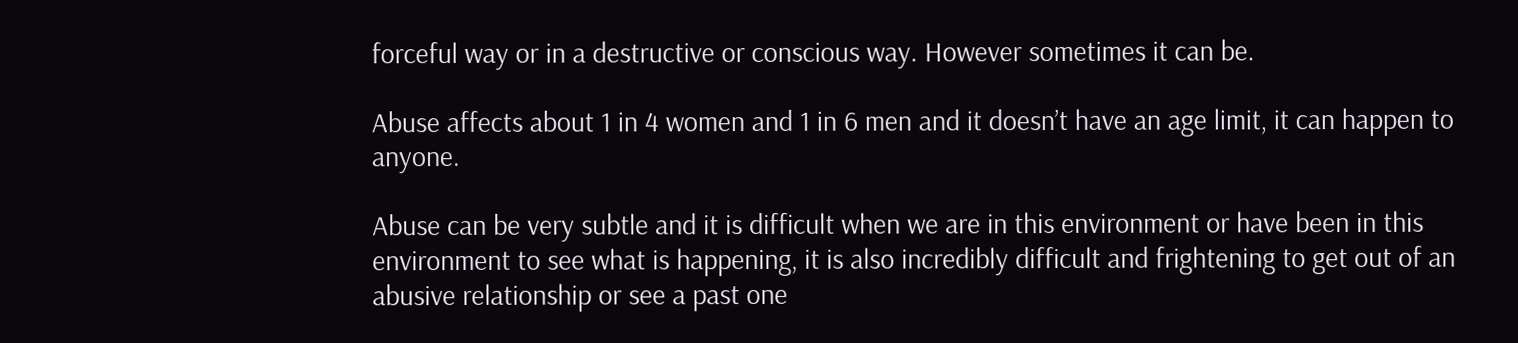forceful way or in a destructive or conscious way. However sometimes it can be.

Abuse affects about 1 in 4 women and 1 in 6 men and it doesn’t have an age limit, it can happen to anyone.

Abuse can be very subtle and it is difficult when we are in this environment or have been in this environment to see what is happening, it is also incredibly difficult and frightening to get out of an abusive relationship or see a past one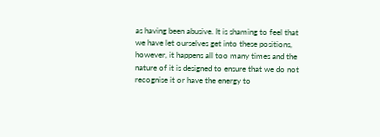as having been abusive. It is shaming to feel that we have let ourselves get into these positions, however, it happens all too many times and the nature of it is designed to ensure that we do not recognise it or have the energy to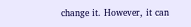change it. However, it can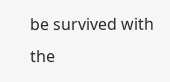be survived with the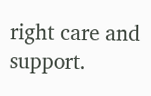right care and support.